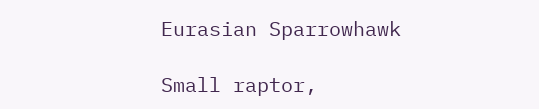Eurasian Sparrowhawk

Small raptor,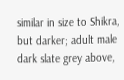similar in size to Shikra, but darker; adult male dark slate grey above,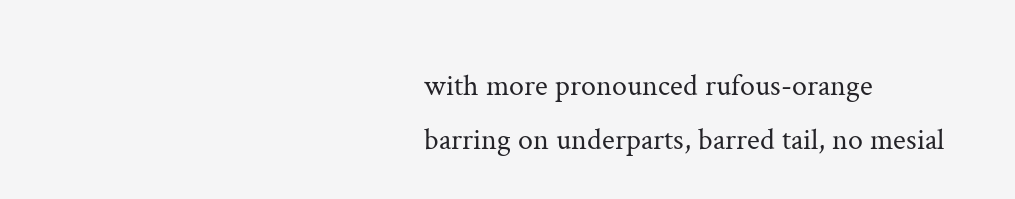with more pronounced rufous-orange barring on underparts, barred tail, no mesial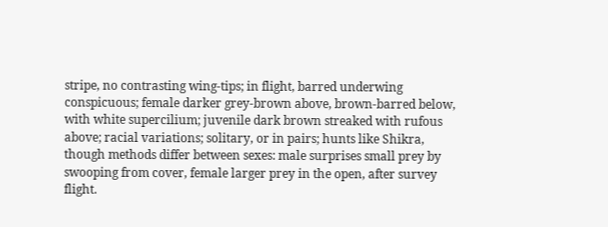stripe, no contrasting wing-tips; in flight, barred underwing conspicuous; female darker grey-brown above, brown-barred below, with white supercilium; juvenile dark brown streaked with rufous above; racial variations; solitary, or in pairs; hunts like Shikra, though methods differ between sexes: male surprises small prey by swooping from cover, female larger prey in the open, after survey flight.